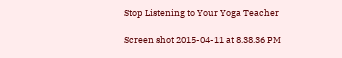Stop Listening to Your Yoga Teacher

Screen shot 2015-04-11 at 8.38.36 PM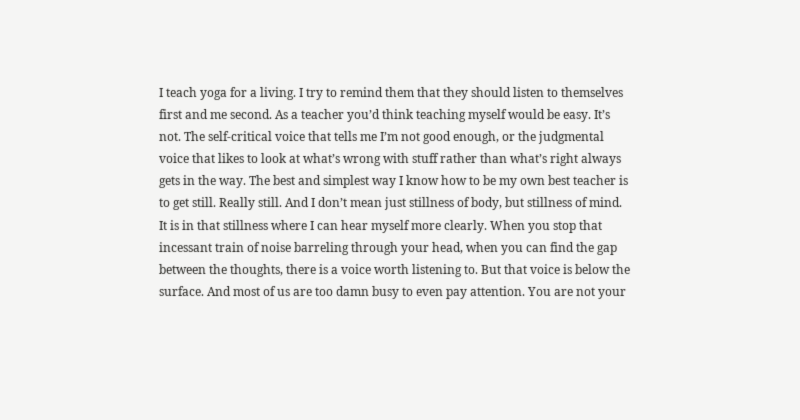I teach yoga for a living. I try to remind them that they should listen to themselves first and me second. As a teacher you’d think teaching myself would be easy. It’s not. The self-critical voice that tells me I’m not good enough, or the judgmental voice that likes to look at what’s wrong with stuff rather than what’s right always gets in the way. The best and simplest way I know how to be my own best teacher is to get still. Really still. And I don’t mean just stillness of body, but stillness of mind. It is in that stillness where I can hear myself more clearly. When you stop that incessant train of noise barreling through your head, when you can find the gap between the thoughts, there is a voice worth listening to. But that voice is below the surface. And most of us are too damn busy to even pay attention. You are not your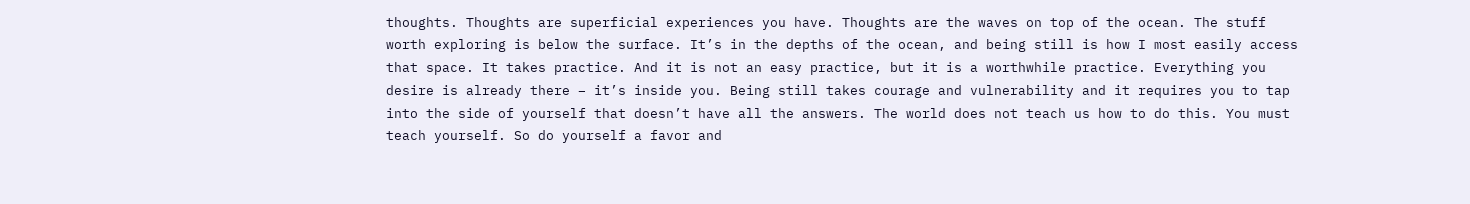thoughts. Thoughts are superficial experiences you have. Thoughts are the waves on top of the ocean. The stuff worth exploring is below the surface. It’s in the depths of the ocean, and being still is how I most easily access that space. It takes practice. And it is not an easy practice, but it is a worthwhile practice. Everything you desire is already there – it’s inside you. Being still takes courage and vulnerability and it requires you to tap into the side of yourself that doesn’t have all the answers. The world does not teach us how to do this. You must teach yourself. So do yourself a favor and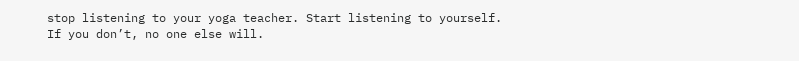stop listening to your yoga teacher. Start listening to yourself. If you don’t, no one else will.